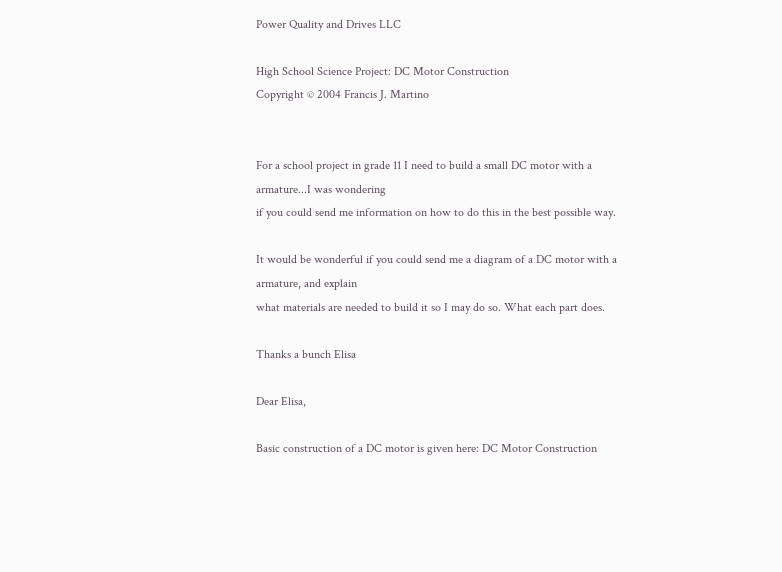Power Quality and Drives LLC

High School Science Project: DC Motor Construction
Copyright © 2004 Francis J. Martino


For a school project in grade 11 I need to build a small DC motor with a armature...I was wondering
if you could send me information on how to do this in the best possible way.

It would be wonderful if you could send me a diagram of a DC motor with a armature, and explain
what materials are needed to build it so I may do so. What each part does.

Thanks a bunch Elisa

Dear Elisa,

Basic construction of a DC motor is given here: DC Motor Construction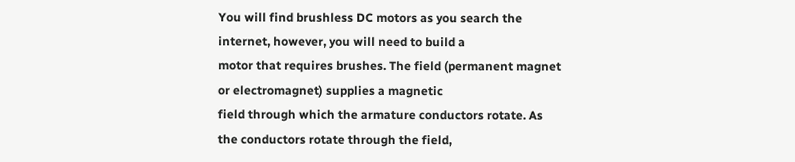You will find brushless DC motors as you search the internet, however, you will need to build a
motor that requires brushes. The field (permanent magnet or electromagnet) supplies a magnetic
field through which the armature conductors rotate. As the conductors rotate through the field,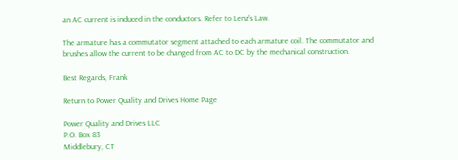an AC current is induced in the conductors. Refer to Lenz's Law.

The armature has a commutator segment attached to each armature coil. The commutator and
brushes allow the current to be changed from AC to DC by the mechanical construction.

Best Regards, Frank

Return to Power Quality and Drives Home Page

Power Quality and Drives LLC
P.O. Box 83
Middlebury, CT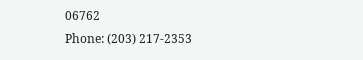06762
Phone: (203) 217-2353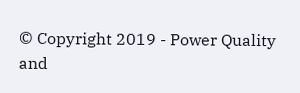© Copyright 2019 - Power Quality and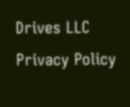Drives LLC
Privacy Policy